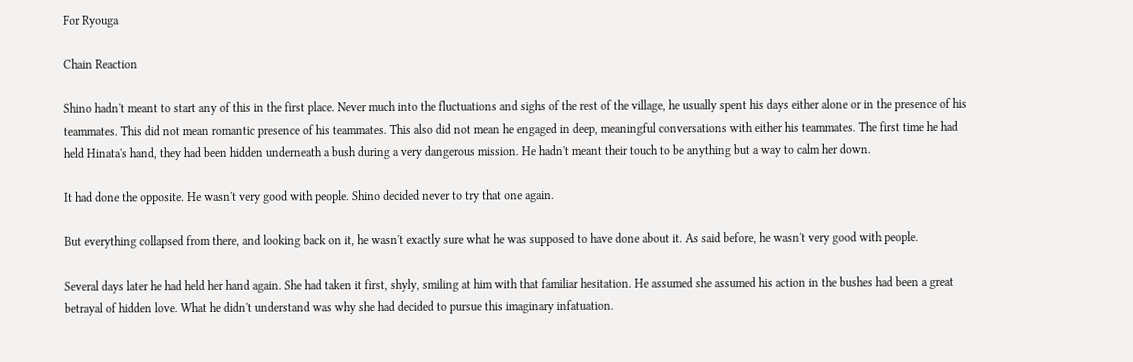For Ryouga

Chain Reaction

Shino hadn't meant to start any of this in the first place. Never much into the fluctuations and sighs of the rest of the village, he usually spent his days either alone or in the presence of his teammates. This did not mean romantic presence of his teammates. This also did not mean he engaged in deep, meaningful conversations with either his teammates. The first time he had held Hinata's hand, they had been hidden underneath a bush during a very dangerous mission. He hadn't meant their touch to be anything but a way to calm her down.

It had done the opposite. He wasn't very good with people. Shino decided never to try that one again.

But everything collapsed from there, and looking back on it, he wasn't exactly sure what he was supposed to have done about it. As said before, he wasn't very good with people.

Several days later he had held her hand again. She had taken it first, shyly, smiling at him with that familiar hesitation. He assumed she assumed his action in the bushes had been a great betrayal of hidden love. What he didn't understand was why she had decided to pursue this imaginary infatuation.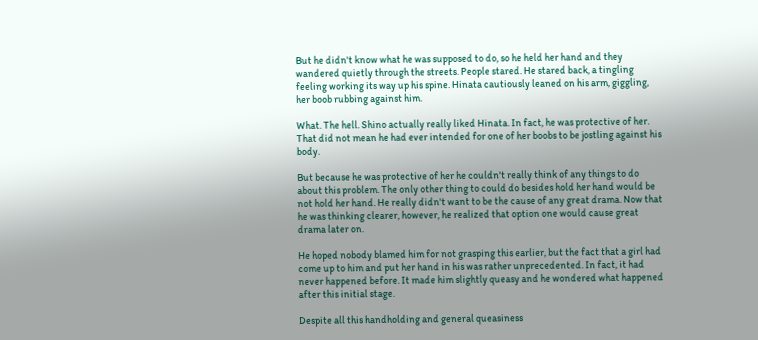But he didn't know what he was supposed to do, so he held her hand and they wandered quietly through the streets. People stared. He stared back, a tingling feeling working its way up his spine. Hinata cautiously leaned on his arm, giggling, her boob rubbing against him.

What. The hell. Shino actually really liked Hinata. In fact, he was protective of her. That did not mean he had ever intended for one of her boobs to be jostling against his body.

But because he was protective of her he couldn't really think of any things to do about this problem. The only other thing to could do besides hold her hand would be not hold her hand. He really didn't want to be the cause of any great drama. Now that he was thinking clearer, however, he realized that option one would cause great drama later on.

He hoped nobody blamed him for not grasping this earlier, but the fact that a girl had come up to him and put her hand in his was rather unprecedented. In fact, it had never happened before. It made him slightly queasy and he wondered what happened after this initial stage.

Despite all this handholding and general queasiness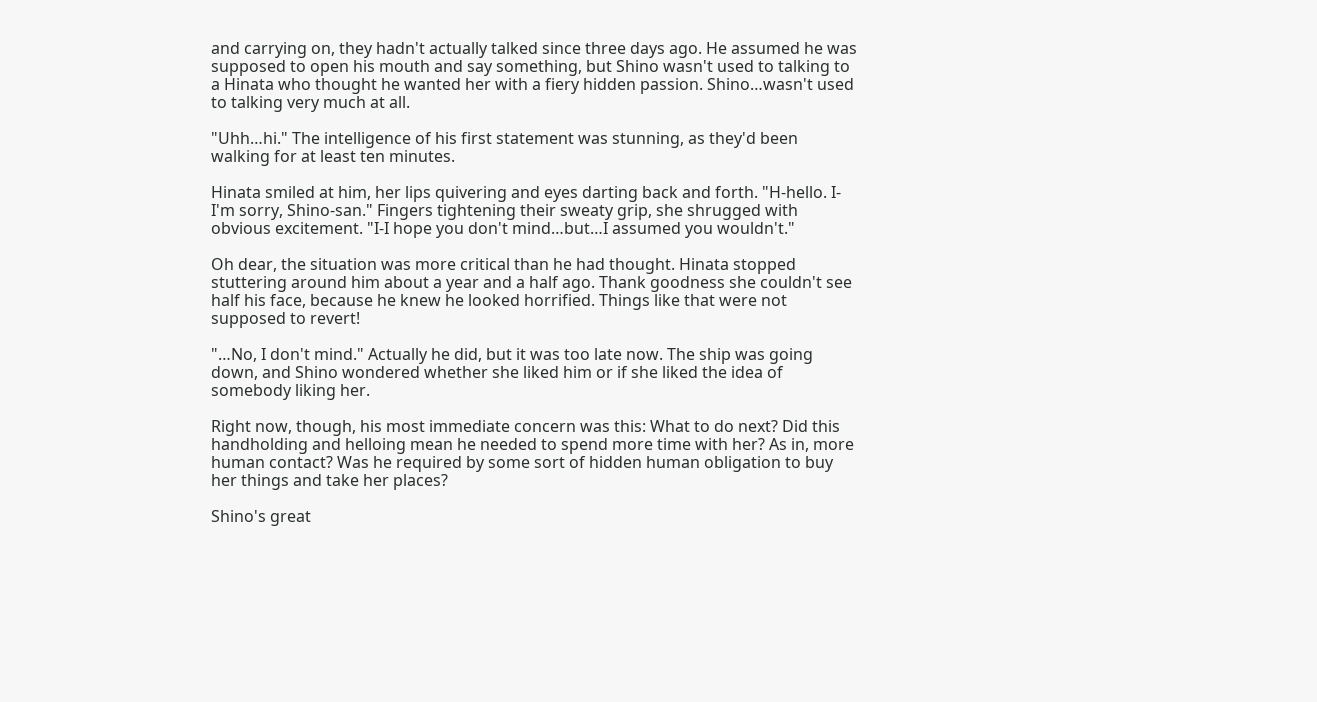and carrying on, they hadn't actually talked since three days ago. He assumed he was supposed to open his mouth and say something, but Shino wasn't used to talking to a Hinata who thought he wanted her with a fiery hidden passion. Shino…wasn't used to talking very much at all.

"Uhh…hi." The intelligence of his first statement was stunning, as they'd been walking for at least ten minutes.

Hinata smiled at him, her lips quivering and eyes darting back and forth. "H-hello. I-I'm sorry, Shino-san." Fingers tightening their sweaty grip, she shrugged with obvious excitement. "I-I hope you don't mind…but…I assumed you wouldn't."

Oh dear, the situation was more critical than he had thought. Hinata stopped stuttering around him about a year and a half ago. Thank goodness she couldn't see half his face, because he knew he looked horrified. Things like that were not supposed to revert!

"…No, I don't mind." Actually he did, but it was too late now. The ship was going down, and Shino wondered whether she liked him or if she liked the idea of somebody liking her.

Right now, though, his most immediate concern was this: What to do next? Did this handholding and helloing mean he needed to spend more time with her? As in, more human contact? Was he required by some sort of hidden human obligation to buy her things and take her places?

Shino's great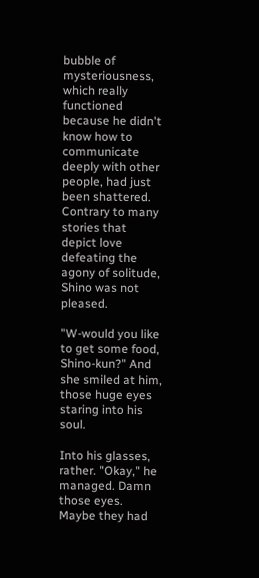bubble of mysteriousness, which really functioned because he didn't know how to communicate deeply with other people, had just been shattered. Contrary to many stories that depict love defeating the agony of solitude, Shino was not pleased.

"W-would you like to get some food, Shino-kun?" And she smiled at him, those huge eyes staring into his soul.

Into his glasses, rather. "Okay," he managed. Damn those eyes. Maybe they had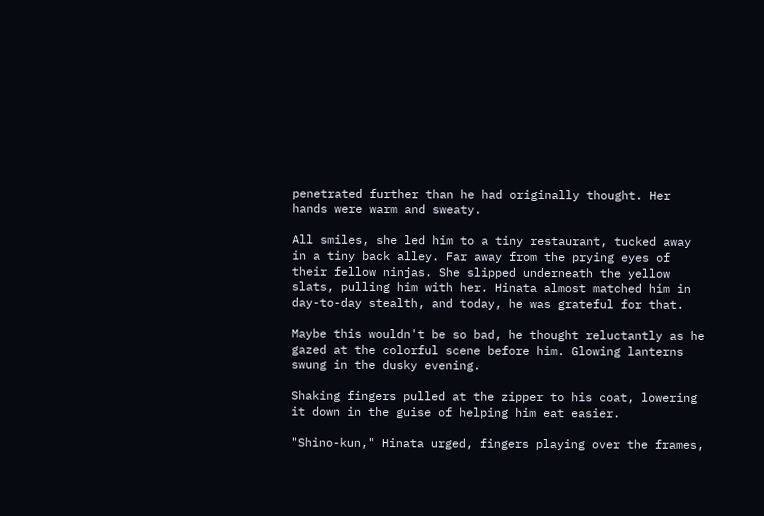penetrated further than he had originally thought. Her hands were warm and sweaty.

All smiles, she led him to a tiny restaurant, tucked away in a tiny back alley. Far away from the prying eyes of their fellow ninjas. She slipped underneath the yellow slats, pulling him with her. Hinata almost matched him in day-to-day stealth, and today, he was grateful for that.

Maybe this wouldn't be so bad, he thought reluctantly as he gazed at the colorful scene before him. Glowing lanterns swung in the dusky evening.

Shaking fingers pulled at the zipper to his coat, lowering it down in the guise of helping him eat easier.

"Shino-kun," Hinata urged, fingers playing over the frames,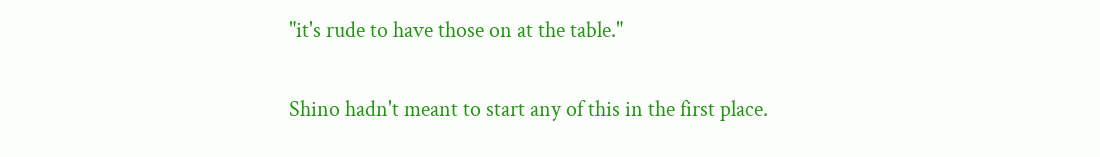"it's rude to have those on at the table."

Shino hadn't meant to start any of this in the first place.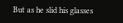But as he slid his glasses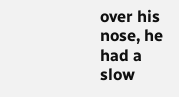over his nose, he had a slow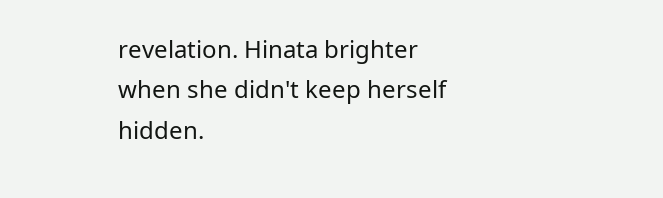revelation. Hinata brighter when she didn't keep herself hidden.